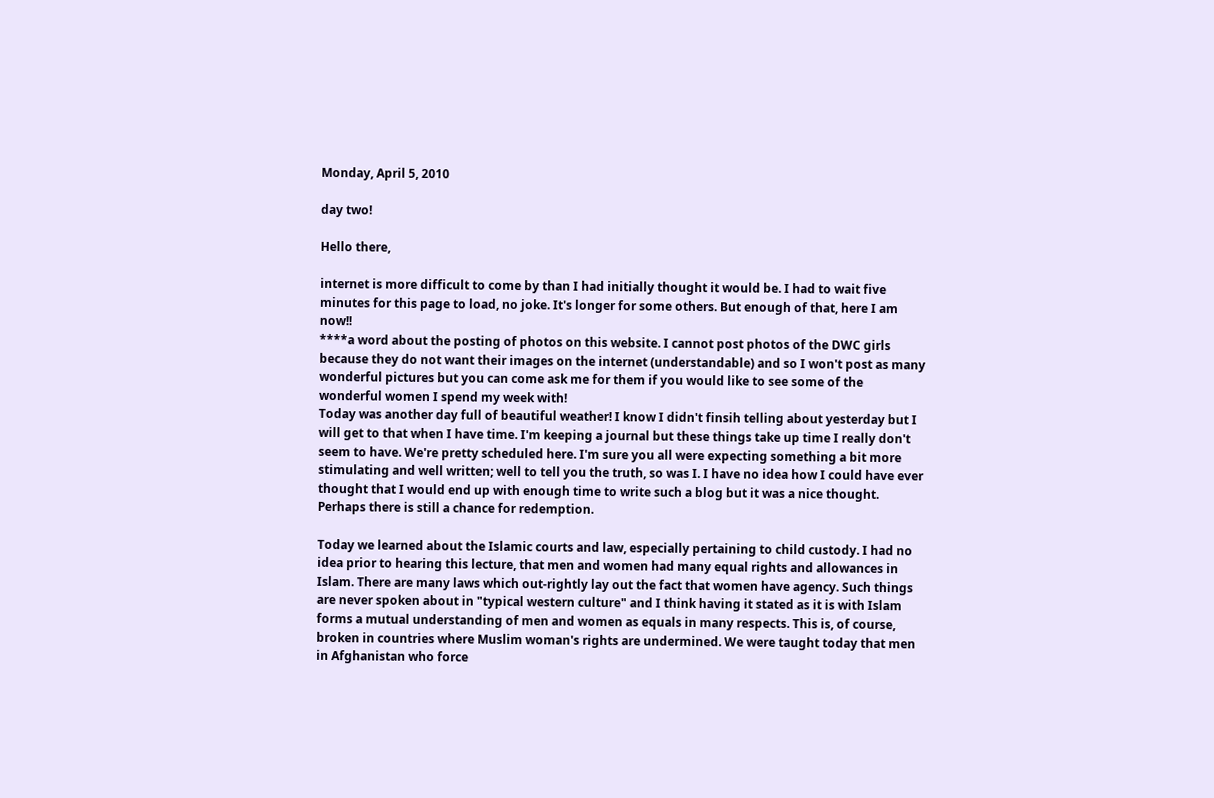Monday, April 5, 2010

day two!

Hello there,

internet is more difficult to come by than I had initially thought it would be. I had to wait five minutes for this page to load, no joke. It's longer for some others. But enough of that, here I am now!!
****a word about the posting of photos on this website. I cannot post photos of the DWC girls because they do not want their images on the internet (understandable) and so I won't post as many wonderful pictures but you can come ask me for them if you would like to see some of the wonderful women I spend my week with!
Today was another day full of beautiful weather! I know I didn't finsih telling about yesterday but I will get to that when I have time. I'm keeping a journal but these things take up time I really don't seem to have. We're pretty scheduled here. I'm sure you all were expecting something a bit more stimulating and well written; well to tell you the truth, so was I. I have no idea how I could have ever thought that I would end up with enough time to write such a blog but it was a nice thought. Perhaps there is still a chance for redemption.

Today we learned about the Islamic courts and law, especially pertaining to child custody. I had no idea prior to hearing this lecture, that men and women had many equal rights and allowances in Islam. There are many laws which out-rightly lay out the fact that women have agency. Such things are never spoken about in "typical western culture" and I think having it stated as it is with Islam forms a mutual understanding of men and women as equals in many respects. This is, of course, broken in countries where Muslim woman's rights are undermined. We were taught today that men in Afghanistan who force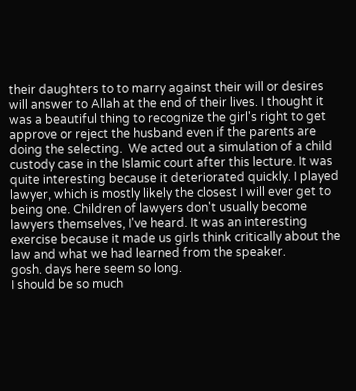their daughters to to marry against their will or desires will answer to Allah at the end of their lives. I thought it was a beautiful thing to recognize the girl's right to get approve or reject the husband even if the parents are doing the selecting.  We acted out a simulation of a child custody case in the Islamic court after this lecture. It was quite interesting because it deteriorated quickly. I played lawyer, which is mostly likely the closest I will ever get to being one. Children of lawyers don't usually become lawyers themselves, I've heard. It was an interesting exercise because it made us girls think critically about the law and what we had learned from the speaker.
gosh. days here seem so long.
I should be so much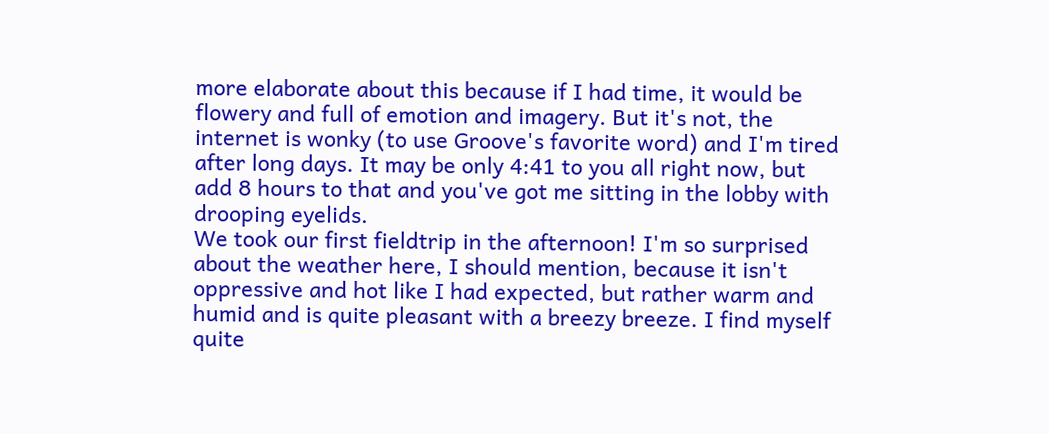more elaborate about this because if I had time, it would be flowery and full of emotion and imagery. But it's not, the internet is wonky (to use Groove's favorite word) and I'm tired after long days. It may be only 4:41 to you all right now, but add 8 hours to that and you've got me sitting in the lobby with drooping eyelids.
We took our first fieldtrip in the afternoon! I'm so surprised about the weather here, I should mention, because it isn't oppressive and hot like I had expected, but rather warm and humid and is quite pleasant with a breezy breeze. I find myself quite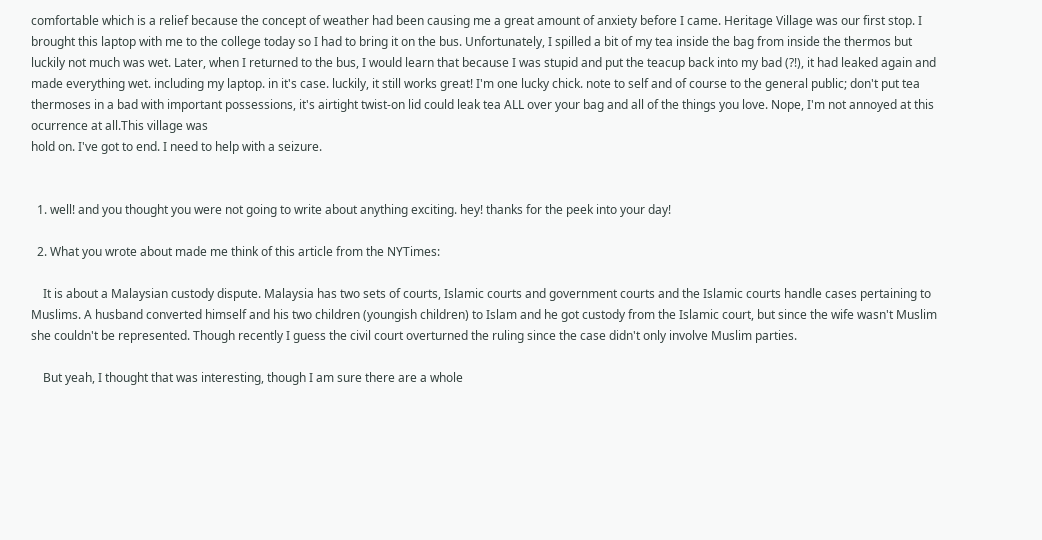comfortable which is a relief because the concept of weather had been causing me a great amount of anxiety before I came. Heritage Village was our first stop. I brought this laptop with me to the college today so I had to bring it on the bus. Unfortunately, I spilled a bit of my tea inside the bag from inside the thermos but luckily not much was wet. Later, when I returned to the bus, I would learn that because I was stupid and put the teacup back into my bad (?!), it had leaked again and made everything wet. including my laptop. in it's case. luckily, it still works great! I'm one lucky chick. note to self and of course to the general public; don't put tea thermoses in a bad with important possessions, it's airtight twist-on lid could leak tea ALL over your bag and all of the things you love. Nope, I'm not annoyed at this ocurrence at all.This village was
hold on. I've got to end. I need to help with a seizure.


  1. well! and you thought you were not going to write about anything exciting. hey! thanks for the peek into your day!

  2. What you wrote about made me think of this article from the NYTimes:

    It is about a Malaysian custody dispute. Malaysia has two sets of courts, Islamic courts and government courts and the Islamic courts handle cases pertaining to Muslims. A husband converted himself and his two children (youngish children) to Islam and he got custody from the Islamic court, but since the wife wasn't Muslim she couldn't be represented. Though recently I guess the civil court overturned the ruling since the case didn't only involve Muslim parties.

    But yeah, I thought that was interesting, though I am sure there are a whole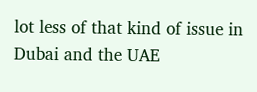lot less of that kind of issue in Dubai and the UAE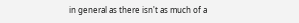in general as there isn't as much of a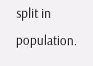split in population.